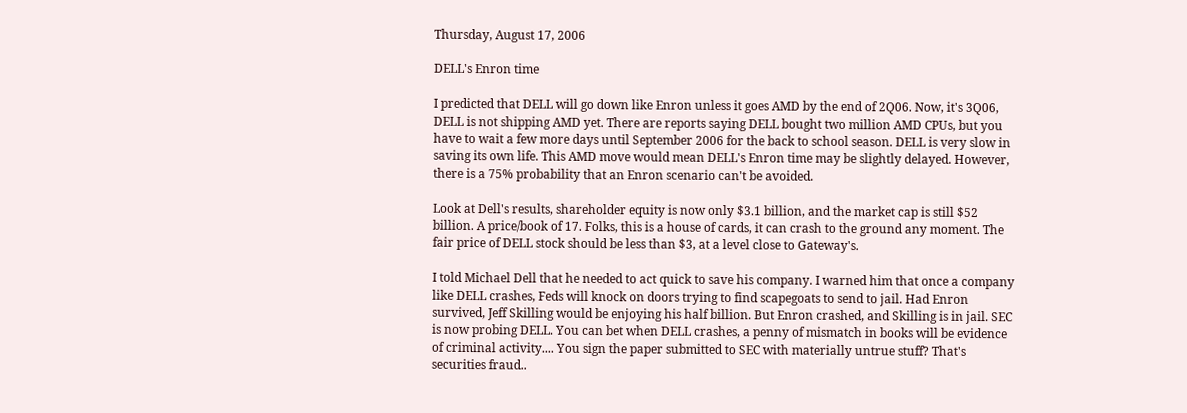Thursday, August 17, 2006

DELL's Enron time

I predicted that DELL will go down like Enron unless it goes AMD by the end of 2Q06. Now, it's 3Q06, DELL is not shipping AMD yet. There are reports saying DELL bought two million AMD CPUs, but you have to wait a few more days until September 2006 for the back to school season. DELL is very slow in saving its own life. This AMD move would mean DELL's Enron time may be slightly delayed. However, there is a 75% probability that an Enron scenario can't be avoided.

Look at Dell's results, shareholder equity is now only $3.1 billion, and the market cap is still $52 billion. A price/book of 17. Folks, this is a house of cards, it can crash to the ground any moment. The fair price of DELL stock should be less than $3, at a level close to Gateway's.

I told Michael Dell that he needed to act quick to save his company. I warned him that once a company like DELL crashes, Feds will knock on doors trying to find scapegoats to send to jail. Had Enron survived, Jeff Skilling would be enjoying his half billion. But Enron crashed, and Skilling is in jail. SEC is now probing DELL. You can bet when DELL crashes, a penny of mismatch in books will be evidence of criminal activity.... You sign the paper submitted to SEC with materially untrue stuff? That's securities fraud..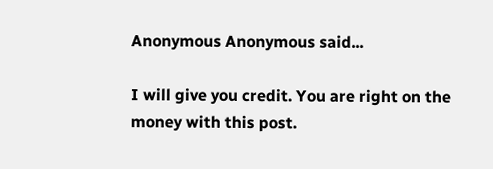Anonymous Anonymous said...

I will give you credit. You are right on the money with this post.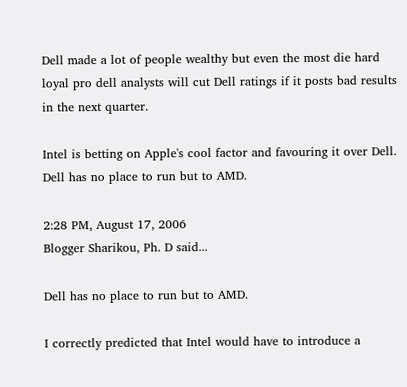Dell made a lot of people wealthy but even the most die hard loyal pro dell analysts will cut Dell ratings if it posts bad results in the next quarter.

Intel is betting on Apple's cool factor and favouring it over Dell. Dell has no place to run but to AMD.

2:28 PM, August 17, 2006
Blogger Sharikou, Ph. D said...

Dell has no place to run but to AMD.

I correctly predicted that Intel would have to introduce a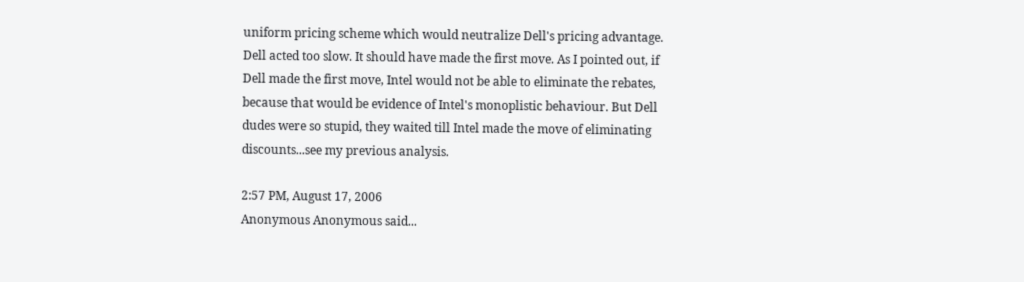uniform pricing scheme which would neutralize Dell's pricing advantage. Dell acted too slow. It should have made the first move. As I pointed out, if Dell made the first move, Intel would not be able to eliminate the rebates, because that would be evidence of Intel's monoplistic behaviour. But Dell dudes were so stupid, they waited till Intel made the move of eliminating discounts...see my previous analysis.

2:57 PM, August 17, 2006
Anonymous Anonymous said...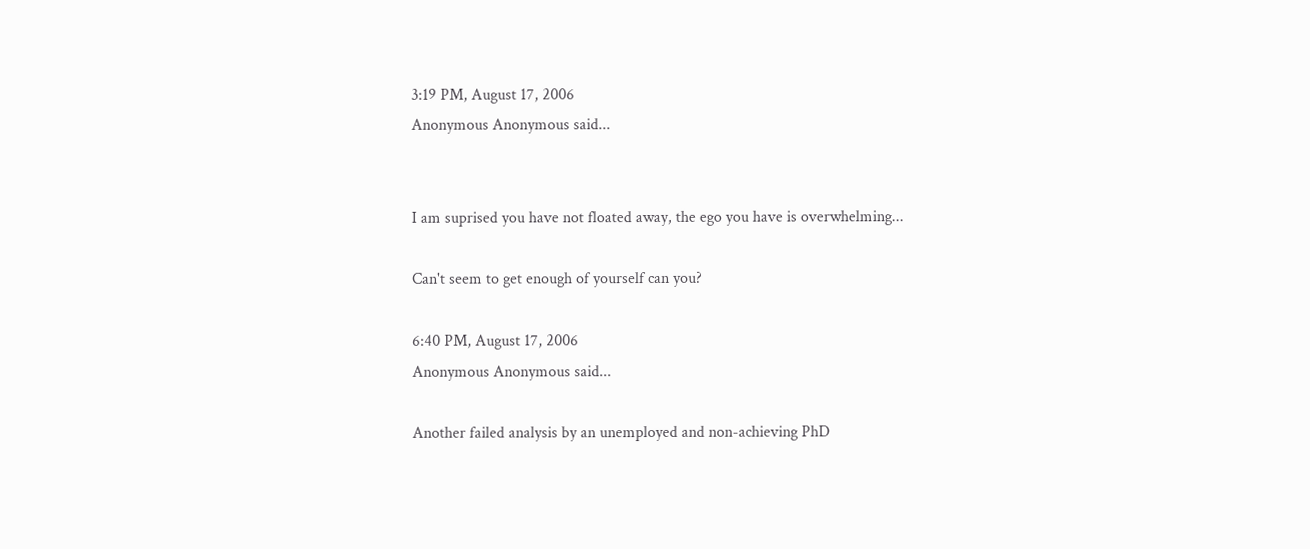3:19 PM, August 17, 2006
Anonymous Anonymous said...


I am suprised you have not floated away, the ego you have is overwhelming...

Can't seem to get enough of yourself can you?

6:40 PM, August 17, 2006
Anonymous Anonymous said...

Another failed analysis by an unemployed and non-achieving PhD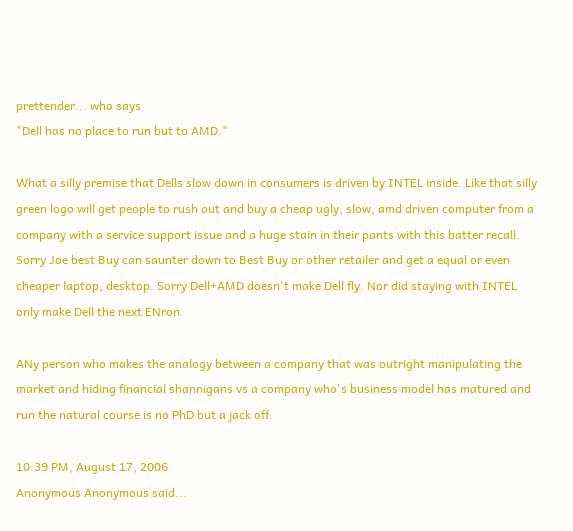prettender... who says
"Dell has no place to run but to AMD."

What a silly premise that Dells slow down in consumers is driven by INTEL inside. Like that silly green logo will get people to rush out and buy a cheap ugly, slow, amd driven computer from a company with a service support issue and a huge stain in their pants with this batter recall. Sorry Joe best Buy can saunter down to Best Buy or other retailer and get a equal or even cheaper laptop, desktop. Sorry Dell+AMD doesn't make Dell fly. Nor did staying with INTEL only make Dell the next ENron.

ANy person who makes the analogy between a company that was outright manipulating the market and hiding financial shannigans vs a company who's business model has matured and run the natural course is no PhD but a jack off.

10:39 PM, August 17, 2006
Anonymous Anonymous said...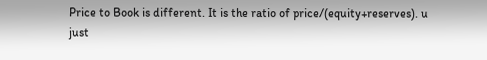Price to Book is different. It is the ratio of price/(equity+reserves). u just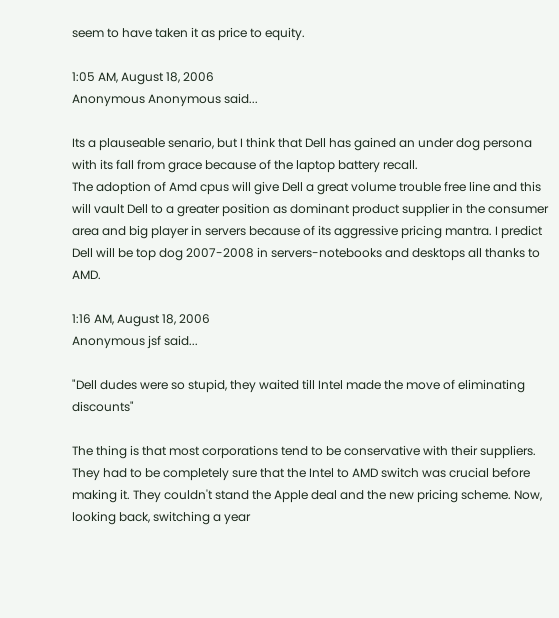seem to have taken it as price to equity.

1:05 AM, August 18, 2006
Anonymous Anonymous said...

Its a plauseable senario, but I think that Dell has gained an under dog persona with its fall from grace because of the laptop battery recall.
The adoption of Amd cpus will give Dell a great volume trouble free line and this will vault Dell to a greater position as dominant product supplier in the consumer area and big player in servers because of its aggressive pricing mantra. I predict Dell will be top dog 2007-2008 in servers-notebooks and desktops all thanks to AMD.

1:16 AM, August 18, 2006
Anonymous jsf said...

"Dell dudes were so stupid, they waited till Intel made the move of eliminating discounts"

The thing is that most corporations tend to be conservative with their suppliers. They had to be completely sure that the Intel to AMD switch was crucial before making it. They couldn't stand the Apple deal and the new pricing scheme. Now, looking back, switching a year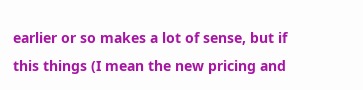earlier or so makes a lot of sense, but if this things (I mean the new pricing and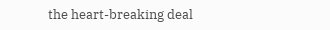the heart-breaking deal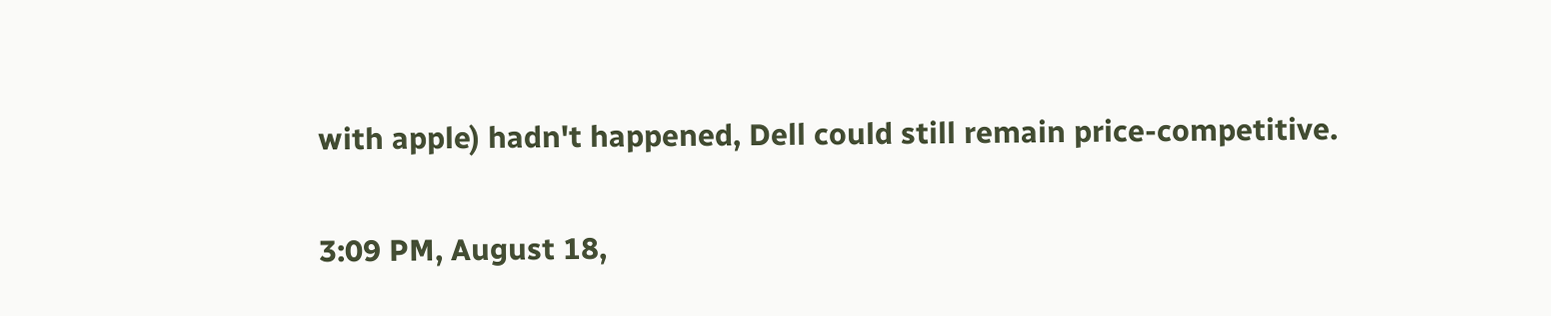with apple) hadn't happened, Dell could still remain price-competitive.

3:09 PM, August 18,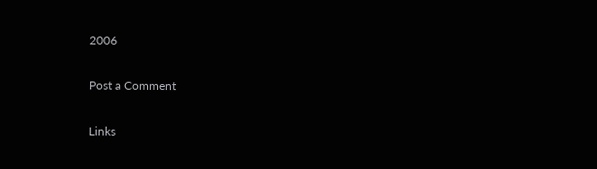2006

Post a Comment

Links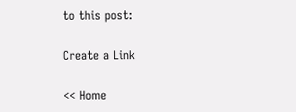to this post:

Create a Link

<< Home